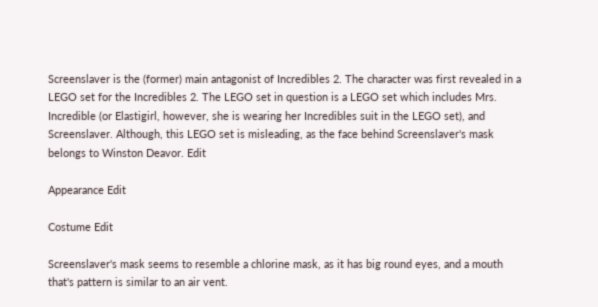Screenslaver is the (former) main antagonist of Incredibles 2. The character was first revealed in a LEGO set for the Incredibles 2. The LEGO set in question is a LEGO set which includes Mrs. Incredible (or Elastigirl, however, she is wearing her Incredibles suit in the LEGO set), and Screenslaver. Although, this LEGO set is misleading, as the face behind Screenslaver's mask belongs to Winston Deavor. Edit

Appearance Edit

Costume Edit

Screenslaver's mask seems to resemble a chlorine mask, as it has big round eyes, and a mouth that's pattern is similar to an air vent.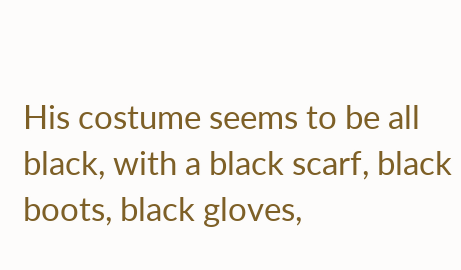His costume seems to be all black, with a black scarf, black boots, black gloves,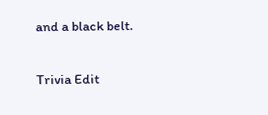and a black belt.

Trivia Edit